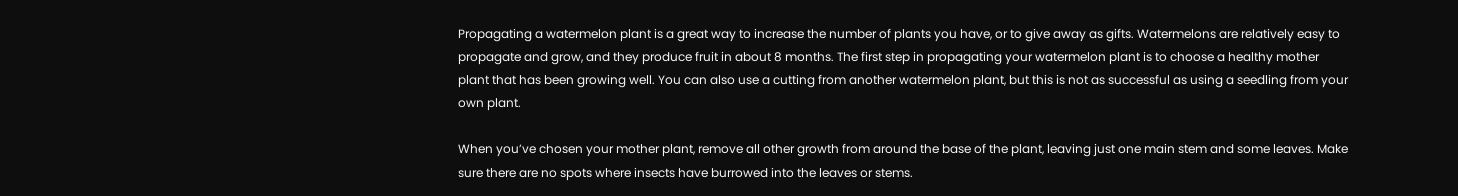Propagating a watermelon plant is a great way to increase the number of plants you have, or to give away as gifts. Watermelons are relatively easy to propagate and grow, and they produce fruit in about 8 months. The first step in propagating your watermelon plant is to choose a healthy mother plant that has been growing well. You can also use a cutting from another watermelon plant, but this is not as successful as using a seedling from your own plant.

When you’ve chosen your mother plant, remove all other growth from around the base of the plant, leaving just one main stem and some leaves. Make sure there are no spots where insects have burrowed into the leaves or stems.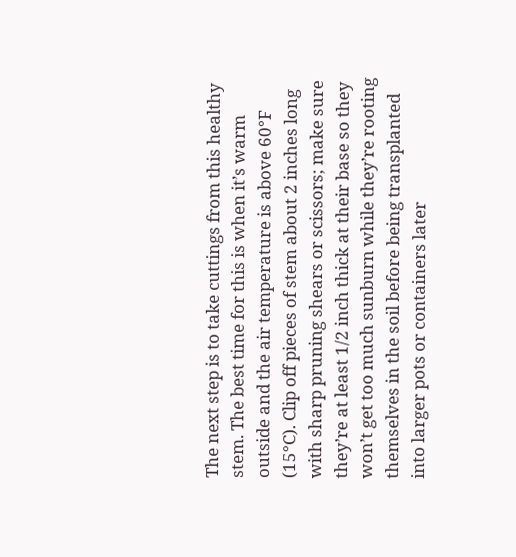The next step is to take cuttings from this healthy stem. The best time for this is when it’s warm outside and the air temperature is above 60°F (15°C). Clip off pieces of stem about 2 inches long with sharp pruning shears or scissors; make sure they’re at least 1/2 inch thick at their base so they won’t get too much sunburn while they’re rooting themselves in the soil before being transplanted into larger pots or containers later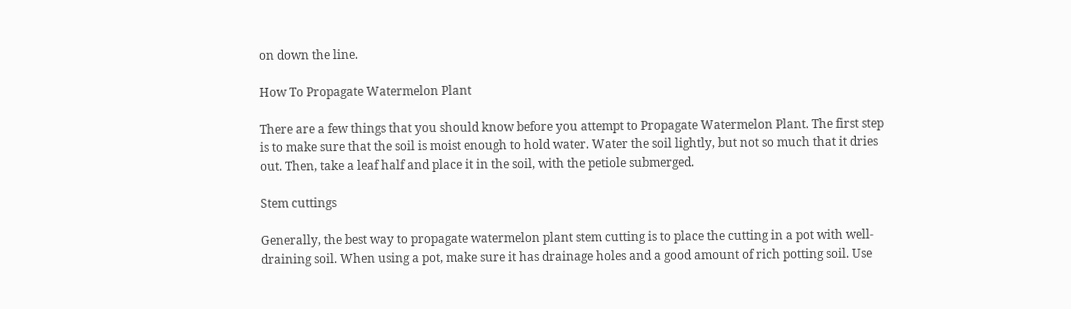on down the line.

How To Propagate Watermelon Plant

There are a few things that you should know before you attempt to Propagate Watermelon Plant. The first step is to make sure that the soil is moist enough to hold water. Water the soil lightly, but not so much that it dries out. Then, take a leaf half and place it in the soil, with the petiole submerged.

Stem cuttings

Generally, the best way to propagate watermelon plant stem cutting is to place the cutting in a pot with well-draining soil. When using a pot, make sure it has drainage holes and a good amount of rich potting soil. Use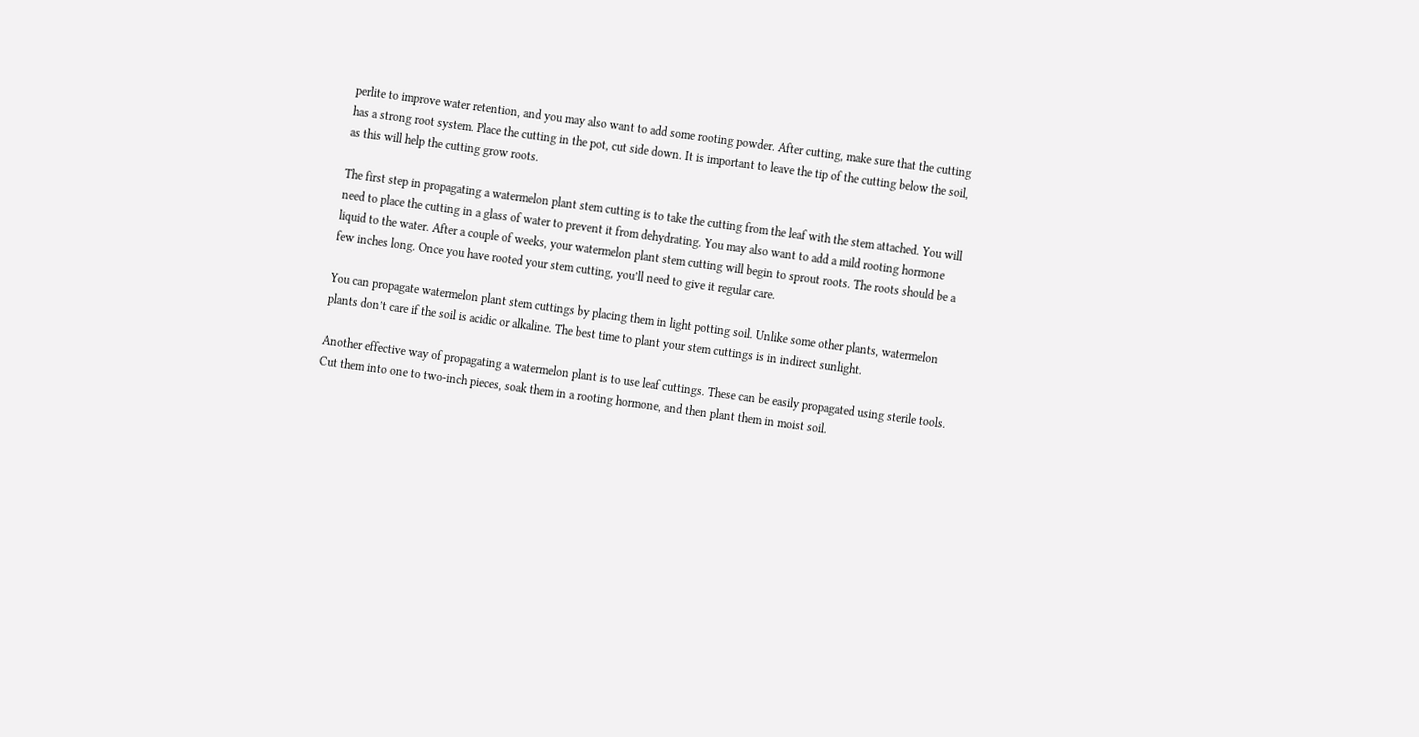perlite to improve water retention, and you may also want to add some rooting powder. After cutting, make sure that the cutting has a strong root system. Place the cutting in the pot, cut side down. It is important to leave the tip of the cutting below the soil, as this will help the cutting grow roots.

The first step in propagating a watermelon plant stem cutting is to take the cutting from the leaf with the stem attached. You will need to place the cutting in a glass of water to prevent it from dehydrating. You may also want to add a mild rooting hormone liquid to the water. After a couple of weeks, your watermelon plant stem cutting will begin to sprout roots. The roots should be a few inches long. Once you have rooted your stem cutting, you’ll need to give it regular care.

You can propagate watermelon plant stem cuttings by placing them in light potting soil. Unlike some other plants, watermelon plants don’t care if the soil is acidic or alkaline. The best time to plant your stem cuttings is in indirect sunlight.

Another effective way of propagating a watermelon plant is to use leaf cuttings. These can be easily propagated using sterile tools. Cut them into one to two-inch pieces, soak them in a rooting hormone, and then plant them in moist soil.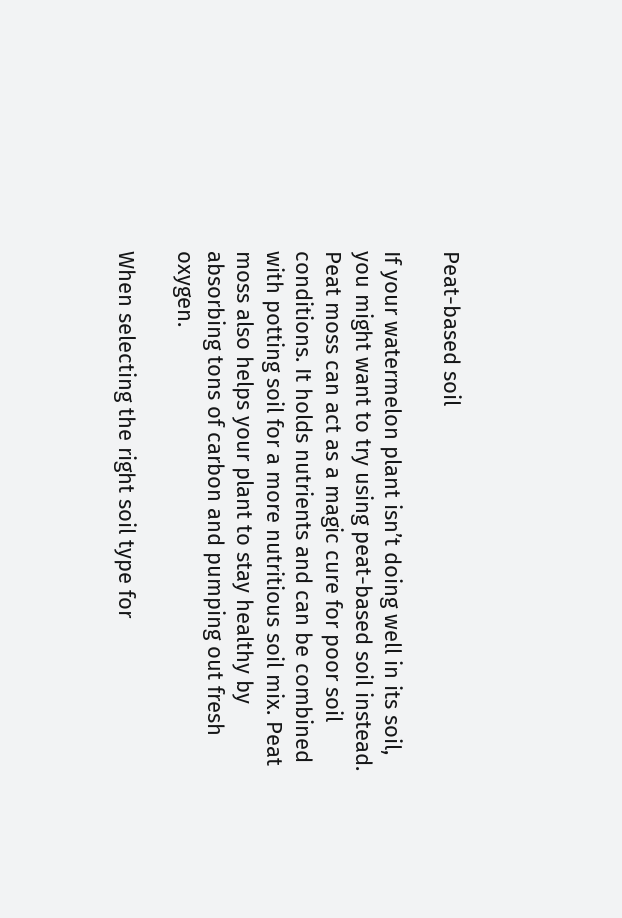Peat-based soil

If your watermelon plant isn’t doing well in its soil, you might want to try using peat-based soil instead. Peat moss can act as a magic cure for poor soil conditions. It holds nutrients and can be combined with potting soil for a more nutritious soil mix. Peat moss also helps your plant to stay healthy by absorbing tons of carbon and pumping out fresh oxygen.

When selecting the right soil type for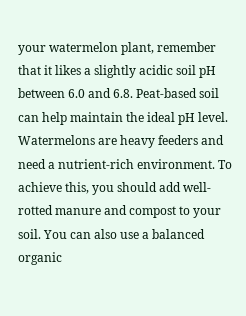your watermelon plant, remember that it likes a slightly acidic soil pH between 6.0 and 6.8. Peat-based soil can help maintain the ideal pH level. Watermelons are heavy feeders and need a nutrient-rich environment. To achieve this, you should add well-rotted manure and compost to your soil. You can also use a balanced organic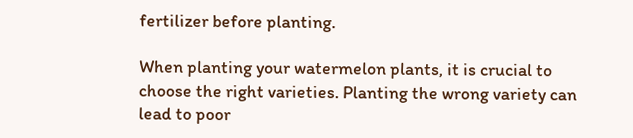fertilizer before planting.

When planting your watermelon plants, it is crucial to choose the right varieties. Planting the wrong variety can lead to poor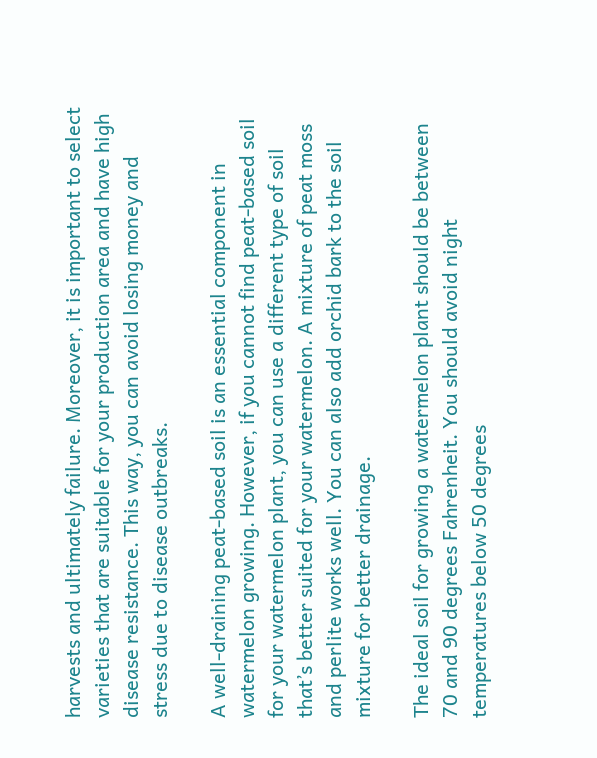harvests and ultimately failure. Moreover, it is important to select varieties that are suitable for your production area and have high disease resistance. This way, you can avoid losing money and stress due to disease outbreaks.

A well-draining peat-based soil is an essential component in watermelon growing. However, if you cannot find peat-based soil for your watermelon plant, you can use a different type of soil that’s better suited for your watermelon. A mixture of peat moss and perlite works well. You can also add orchid bark to the soil mixture for better drainage.

The ideal soil for growing a watermelon plant should be between 70 and 90 degrees Fahrenheit. You should avoid night temperatures below 50 degrees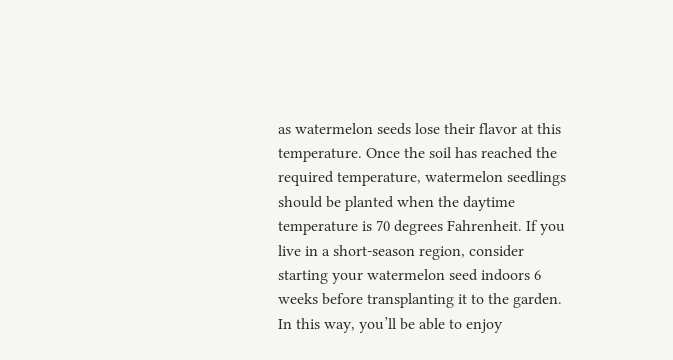as watermelon seeds lose their flavor at this temperature. Once the soil has reached the required temperature, watermelon seedlings should be planted when the daytime temperature is 70 degrees Fahrenheit. If you live in a short-season region, consider starting your watermelon seed indoors 6 weeks before transplanting it to the garden. In this way, you’ll be able to enjoy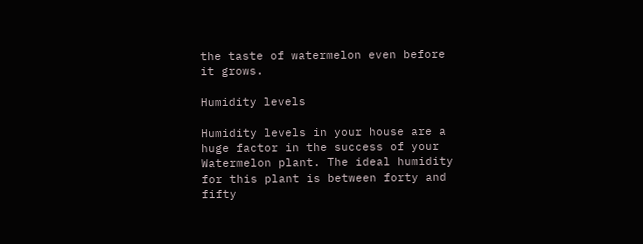the taste of watermelon even before it grows.

Humidity levels

Humidity levels in your house are a huge factor in the success of your Watermelon plant. The ideal humidity for this plant is between forty and fifty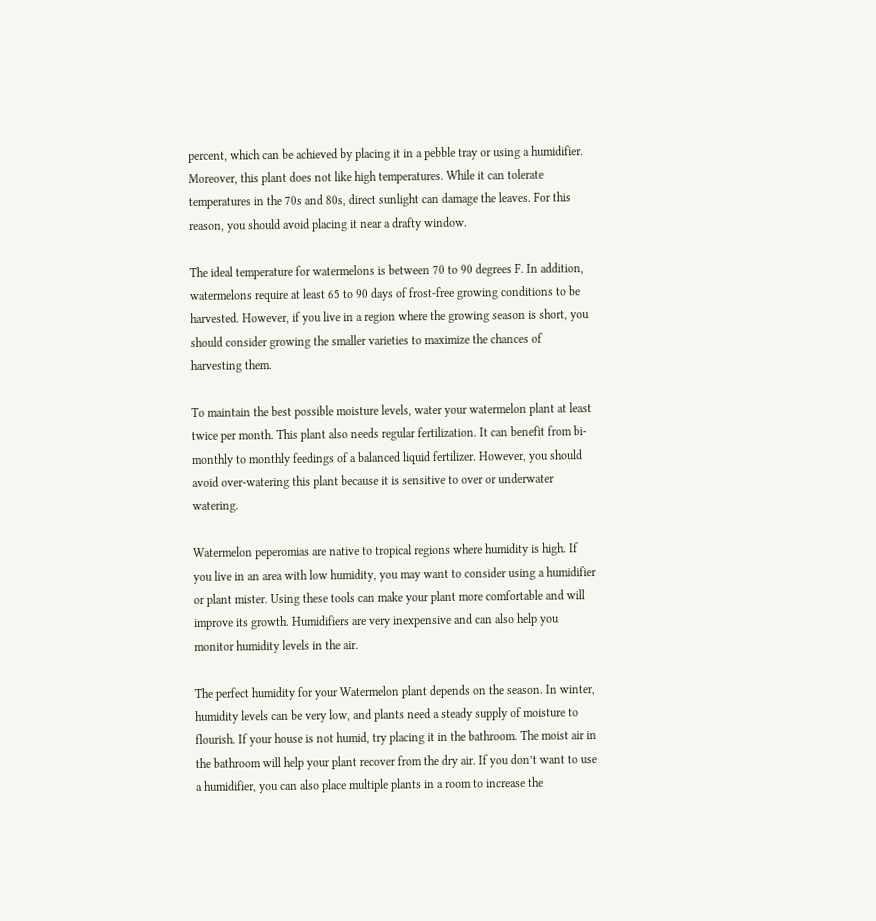percent, which can be achieved by placing it in a pebble tray or using a humidifier. Moreover, this plant does not like high temperatures. While it can tolerate temperatures in the 70s and 80s, direct sunlight can damage the leaves. For this reason, you should avoid placing it near a drafty window.

The ideal temperature for watermelons is between 70 to 90 degrees F. In addition, watermelons require at least 65 to 90 days of frost-free growing conditions to be harvested. However, if you live in a region where the growing season is short, you should consider growing the smaller varieties to maximize the chances of harvesting them.

To maintain the best possible moisture levels, water your watermelon plant at least twice per month. This plant also needs regular fertilization. It can benefit from bi-monthly to monthly feedings of a balanced liquid fertilizer. However, you should avoid over-watering this plant because it is sensitive to over or underwater watering.

Watermelon peperomias are native to tropical regions where humidity is high. If you live in an area with low humidity, you may want to consider using a humidifier or plant mister. Using these tools can make your plant more comfortable and will improve its growth. Humidifiers are very inexpensive and can also help you monitor humidity levels in the air.

The perfect humidity for your Watermelon plant depends on the season. In winter, humidity levels can be very low, and plants need a steady supply of moisture to flourish. If your house is not humid, try placing it in the bathroom. The moist air in the bathroom will help your plant recover from the dry air. If you don’t want to use a humidifier, you can also place multiple plants in a room to increase the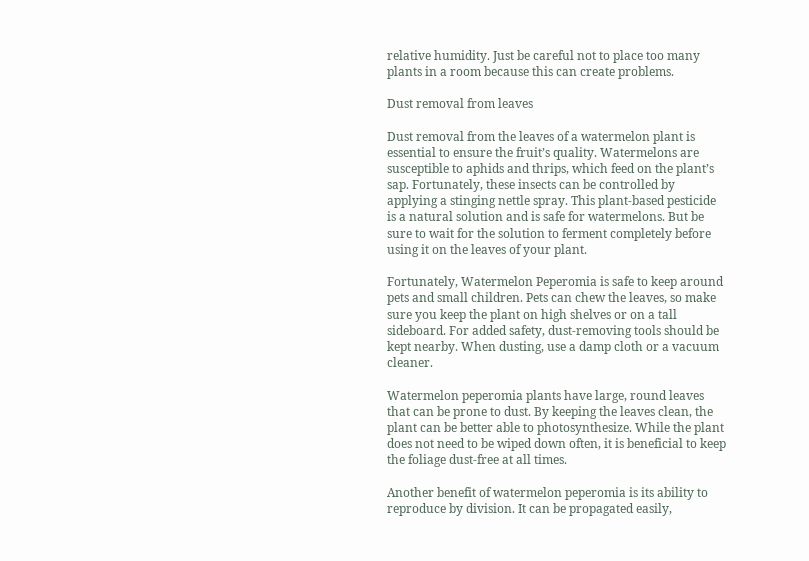relative humidity. Just be careful not to place too many plants in a room because this can create problems.

Dust removal from leaves

Dust removal from the leaves of a watermelon plant is essential to ensure the fruit’s quality. Watermelons are susceptible to aphids and thrips, which feed on the plant’s sap. Fortunately, these insects can be controlled by applying a stinging nettle spray. This plant-based pesticide is a natural solution and is safe for watermelons. But be sure to wait for the solution to ferment completely before using it on the leaves of your plant.

Fortunately, Watermelon Peperomia is safe to keep around pets and small children. Pets can chew the leaves, so make sure you keep the plant on high shelves or on a tall sideboard. For added safety, dust-removing tools should be kept nearby. When dusting, use a damp cloth or a vacuum cleaner.

Watermelon peperomia plants have large, round leaves that can be prone to dust. By keeping the leaves clean, the plant can be better able to photosynthesize. While the plant does not need to be wiped down often, it is beneficial to keep the foliage dust-free at all times.

Another benefit of watermelon peperomia is its ability to reproduce by division. It can be propagated easily,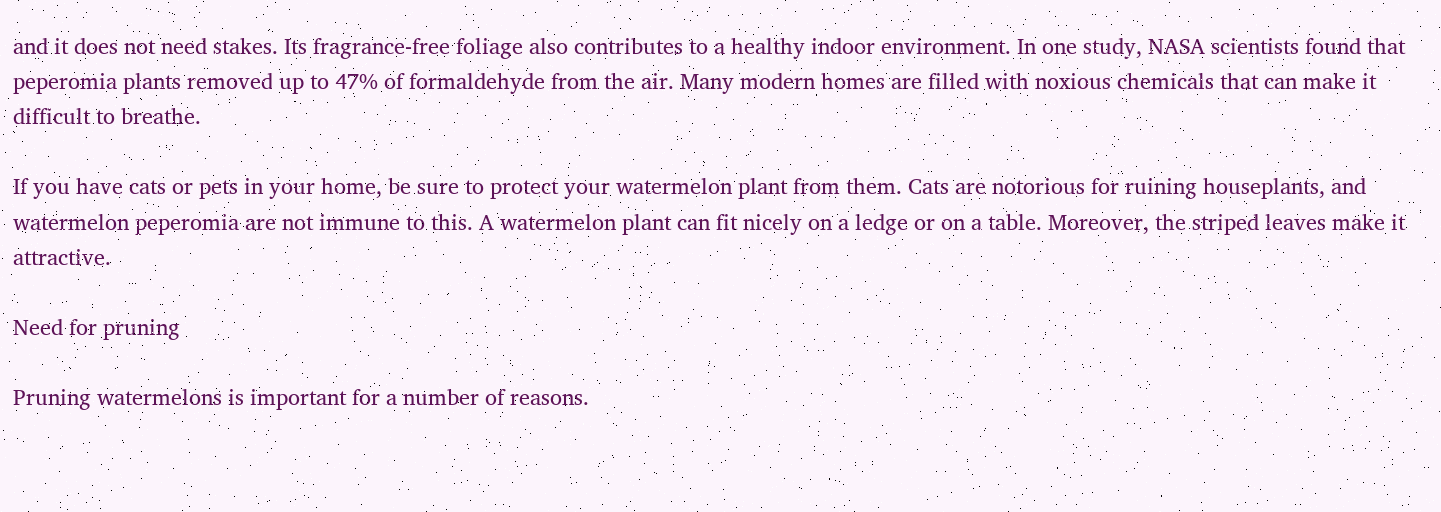and it does not need stakes. Its fragrance-free foliage also contributes to a healthy indoor environment. In one study, NASA scientists found that peperomia plants removed up to 47% of formaldehyde from the air. Many modern homes are filled with noxious chemicals that can make it difficult to breathe.

If you have cats or pets in your home, be sure to protect your watermelon plant from them. Cats are notorious for ruining houseplants, and watermelon peperomia are not immune to this. A watermelon plant can fit nicely on a ledge or on a table. Moreover, the striped leaves make it attractive.

Need for pruning

Pruning watermelons is important for a number of reasons.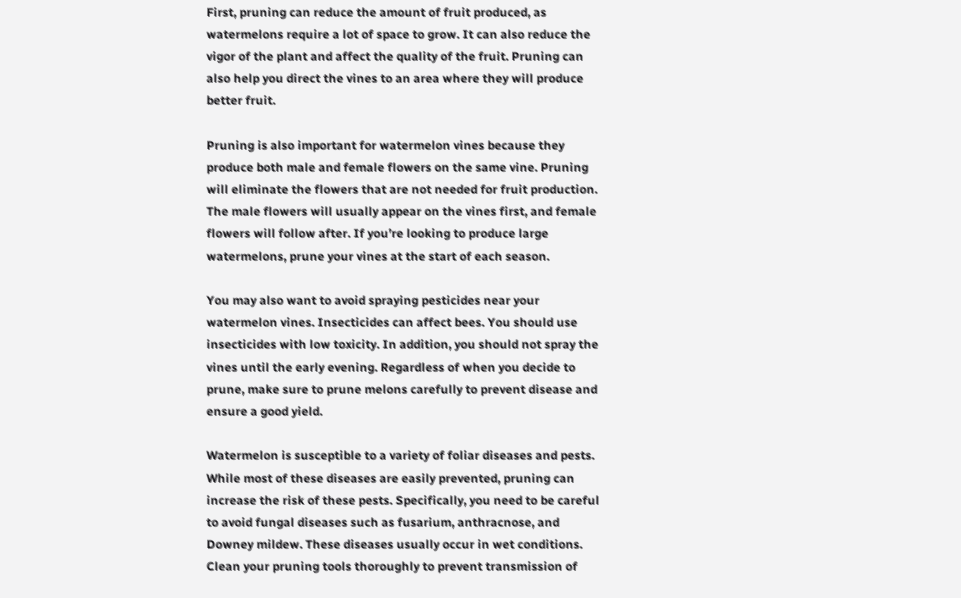First, pruning can reduce the amount of fruit produced, as watermelons require a lot of space to grow. It can also reduce the vigor of the plant and affect the quality of the fruit. Pruning can also help you direct the vines to an area where they will produce better fruit.

Pruning is also important for watermelon vines because they produce both male and female flowers on the same vine. Pruning will eliminate the flowers that are not needed for fruit production. The male flowers will usually appear on the vines first, and female flowers will follow after. If you’re looking to produce large watermelons, prune your vines at the start of each season.

You may also want to avoid spraying pesticides near your watermelon vines. Insecticides can affect bees. You should use insecticides with low toxicity. In addition, you should not spray the vines until the early evening. Regardless of when you decide to prune, make sure to prune melons carefully to prevent disease and ensure a good yield.

Watermelon is susceptible to a variety of foliar diseases and pests. While most of these diseases are easily prevented, pruning can increase the risk of these pests. Specifically, you need to be careful to avoid fungal diseases such as fusarium, anthracnose, and Downey mildew. These diseases usually occur in wet conditions. Clean your pruning tools thoroughly to prevent transmission of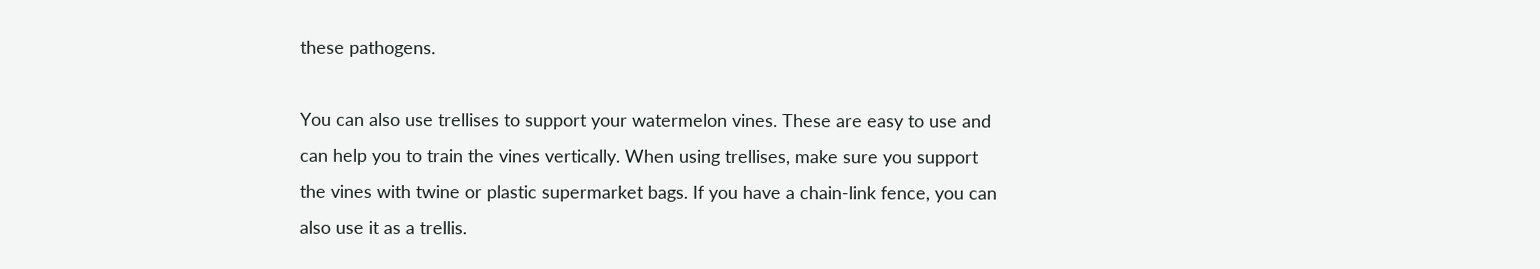these pathogens.

You can also use trellises to support your watermelon vines. These are easy to use and can help you to train the vines vertically. When using trellises, make sure you support the vines with twine or plastic supermarket bags. If you have a chain-link fence, you can also use it as a trellis.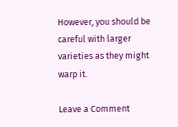However, you should be careful with larger varieties as they might warp it.

Leave a Comment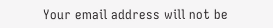Your email address will not be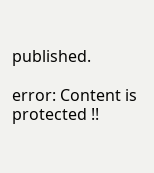published.

error: Content is protected !!